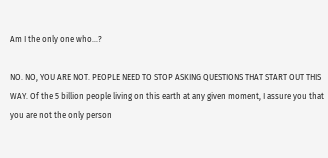Am I the only one who…?

NO. NO, YOU ARE NOT. PEOPLE NEED TO STOP ASKING QUESTIONS THAT START OUT THIS WAY. Of the 5 billion people living on this earth at any given moment, I assure you that you are not the only person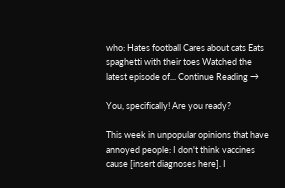who: Hates football Cares about cats Eats spaghetti with their toes Watched the latest episode of... Continue Reading →

You, specifically! Are you ready?

This week in unpopular opinions that have annoyed people: I don't think vaccines cause [insert diagnoses here]. I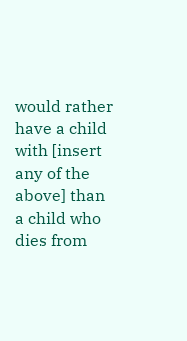would rather have a child with [insert any of the above] than a child who dies from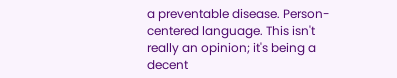a preventable disease. Person-centered language. This isn't really an opinion; it's being a decent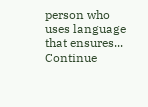person who uses language that ensures... Continue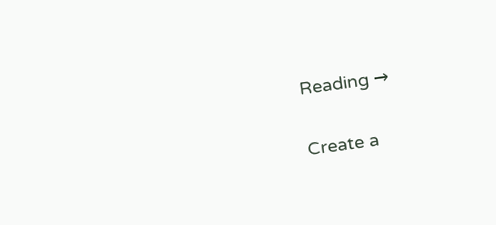Reading →

Create a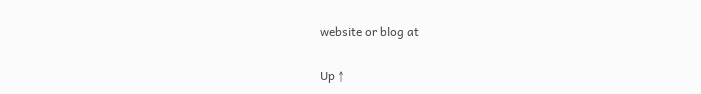website or blog at

Up ↑